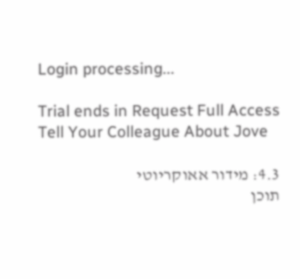Login processing...

Trial ends in Request Full Access Tell Your Colleague About Jove

4.3: מידור אאוקריוטי
תוכן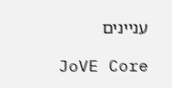עניינים

JoVE Core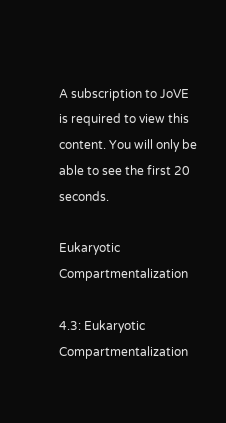A subscription to JoVE is required to view this content. You will only be able to see the first 20 seconds.

Eukaryotic Compartmentalization

4.3: Eukaryotic Compartmentalization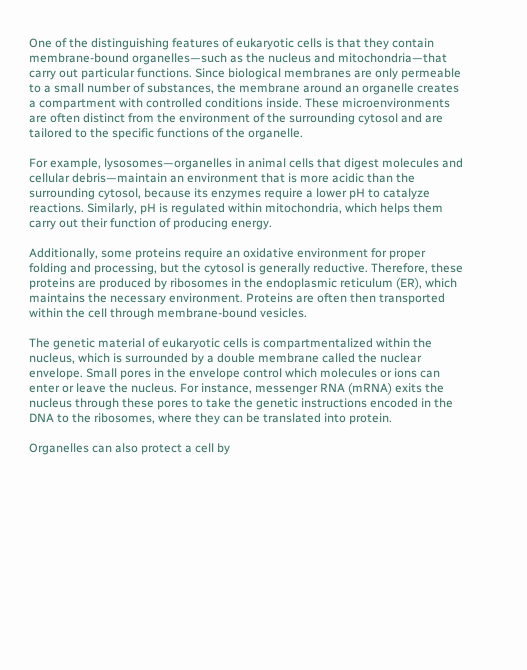One of the distinguishing features of eukaryotic cells is that they contain membrane-bound organelles—such as the nucleus and mitochondria—that carry out particular functions. Since biological membranes are only permeable to a small number of substances, the membrane around an organelle creates a compartment with controlled conditions inside. These microenvironments are often distinct from the environment of the surrounding cytosol and are tailored to the specific functions of the organelle.

For example, lysosomes—organelles in animal cells that digest molecules and cellular debris—maintain an environment that is more acidic than the surrounding cytosol, because its enzymes require a lower pH to catalyze reactions. Similarly, pH is regulated within mitochondria, which helps them carry out their function of producing energy.

Additionally, some proteins require an oxidative environment for proper folding and processing, but the cytosol is generally reductive. Therefore, these proteins are produced by ribosomes in the endoplasmic reticulum (ER), which maintains the necessary environment. Proteins are often then transported within the cell through membrane-bound vesicles.

The genetic material of eukaryotic cells is compartmentalized within the nucleus, which is surrounded by a double membrane called the nuclear envelope. Small pores in the envelope control which molecules or ions can enter or leave the nucleus. For instance, messenger RNA (mRNA) exits the nucleus through these pores to take the genetic instructions encoded in the DNA to the ribosomes, where they can be translated into protein.

Organelles can also protect a cell by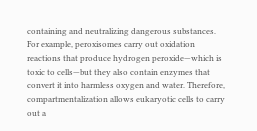containing and neutralizing dangerous substances. For example, peroxisomes carry out oxidation reactions that produce hydrogen peroxide—which is toxic to cells—but they also contain enzymes that convert it into harmless oxygen and water. Therefore, compartmentalization allows eukaryotic cells to carry out a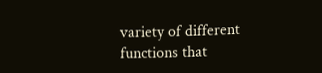variety of different functions that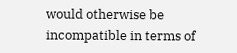would otherwise be incompatible in terms of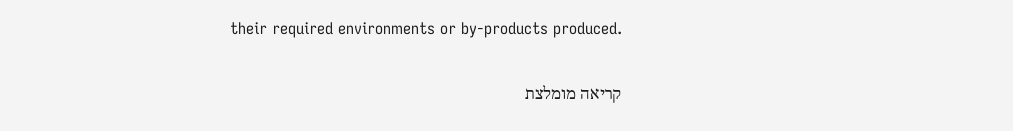their required environments or by-products produced.

קריאה מומלצת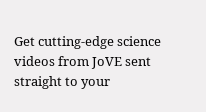Get cutting-edge science videos from JoVE sent straight to your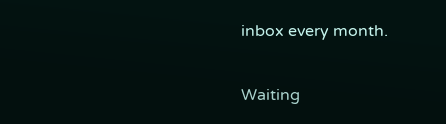inbox every month.

Waiting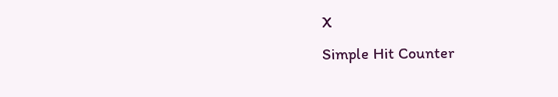X
Simple Hit Counter